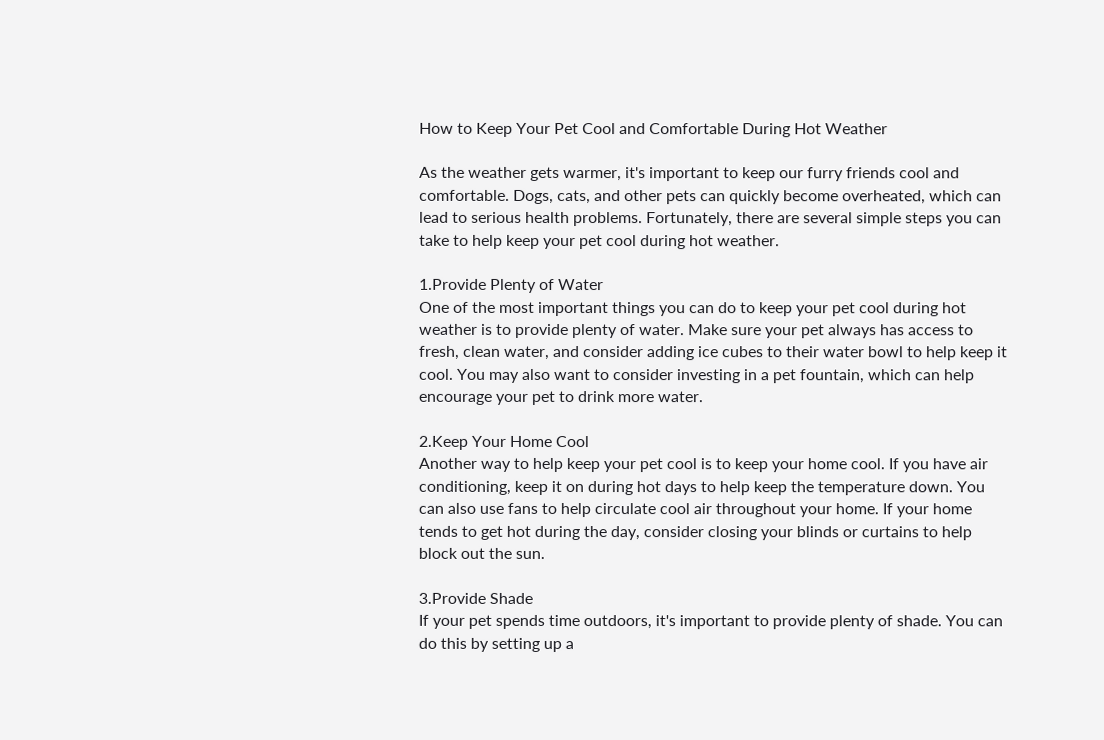How to Keep Your Pet Cool and Comfortable During Hot Weather

As the weather gets warmer, it's important to keep our furry friends cool and comfortable. Dogs, cats, and other pets can quickly become overheated, which can lead to serious health problems. Fortunately, there are several simple steps you can take to help keep your pet cool during hot weather.

1.Provide Plenty of Water
One of the most important things you can do to keep your pet cool during hot weather is to provide plenty of water. Make sure your pet always has access to fresh, clean water, and consider adding ice cubes to their water bowl to help keep it cool. You may also want to consider investing in a pet fountain, which can help encourage your pet to drink more water.

2.Keep Your Home Cool
Another way to help keep your pet cool is to keep your home cool. If you have air conditioning, keep it on during hot days to help keep the temperature down. You can also use fans to help circulate cool air throughout your home. If your home tends to get hot during the day, consider closing your blinds or curtains to help block out the sun.

3.Provide Shade
If your pet spends time outdoors, it's important to provide plenty of shade. You can do this by setting up a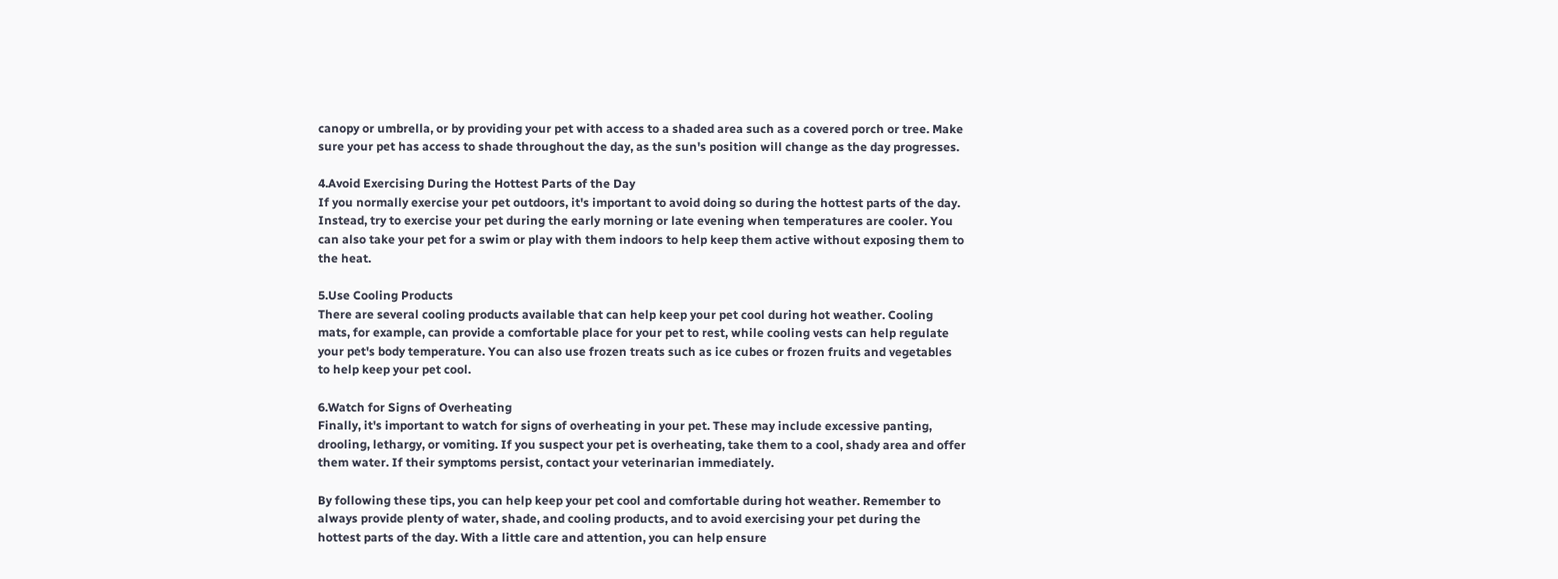canopy or umbrella, or by providing your pet with access to a shaded area such as a covered porch or tree. Make sure your pet has access to shade throughout the day, as the sun's position will change as the day progresses.

4.Avoid Exercising During the Hottest Parts of the Day
If you normally exercise your pet outdoors, it's important to avoid doing so during the hottest parts of the day. Instead, try to exercise your pet during the early morning or late evening when temperatures are cooler. You can also take your pet for a swim or play with them indoors to help keep them active without exposing them to the heat.

5.Use Cooling Products
There are several cooling products available that can help keep your pet cool during hot weather. Cooling mats, for example, can provide a comfortable place for your pet to rest, while cooling vests can help regulate your pet's body temperature. You can also use frozen treats such as ice cubes or frozen fruits and vegetables to help keep your pet cool.

6.Watch for Signs of Overheating
Finally, it's important to watch for signs of overheating in your pet. These may include excessive panting, drooling, lethargy, or vomiting. If you suspect your pet is overheating, take them to a cool, shady area and offer them water. If their symptoms persist, contact your veterinarian immediately.

By following these tips, you can help keep your pet cool and comfortable during hot weather. Remember to always provide plenty of water, shade, and cooling products, and to avoid exercising your pet during the hottest parts of the day. With a little care and attention, you can help ensure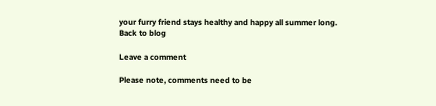your furry friend stays healthy and happy all summer long.
Back to blog

Leave a comment

Please note, comments need to be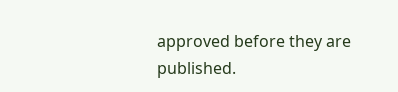approved before they are published.